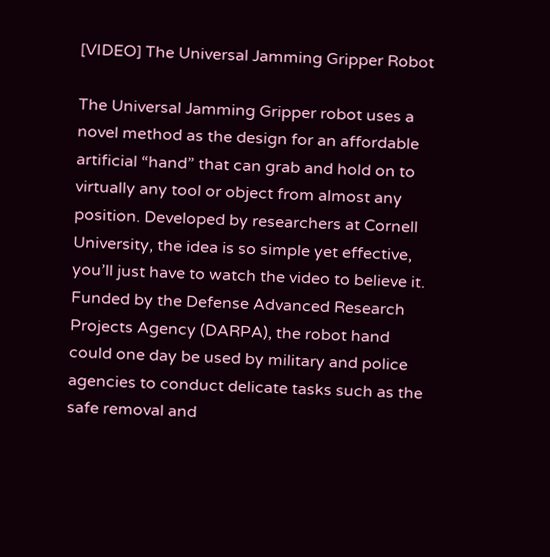[VIDEO] The Universal Jamming Gripper Robot

The Universal Jamming Gripper robot uses a novel method as the design for an affordable artificial “hand” that can grab and hold on to virtually any tool or object from almost any position. Developed by researchers at Cornell University, the idea is so simple yet effective, you’ll just have to watch the video to believe it. Funded by the Defense Advanced Research Projects Agency (DARPA), the robot hand could one day be used by military and police agencies to conduct delicate tasks such as the safe removal and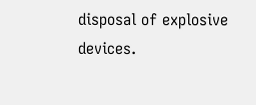disposal of explosive devices.